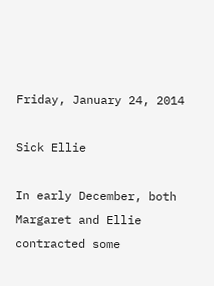Friday, January 24, 2014

Sick Ellie

In early December, both Margaret and Ellie contracted some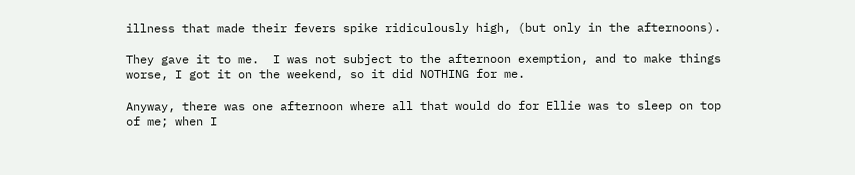illness that made their fevers spike ridiculously high, (but only in the afternoons).

They gave it to me.  I was not subject to the afternoon exemption, and to make things worse, I got it on the weekend, so it did NOTHING for me.

Anyway, there was one afternoon where all that would do for Ellie was to sleep on top of me; when I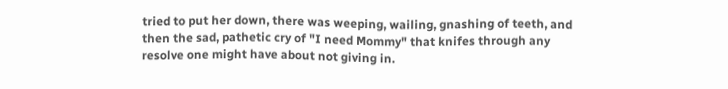tried to put her down, there was weeping, wailing, gnashing of teeth, and then the sad, pathetic cry of "I need Mommy" that knifes through any resolve one might have about not giving in.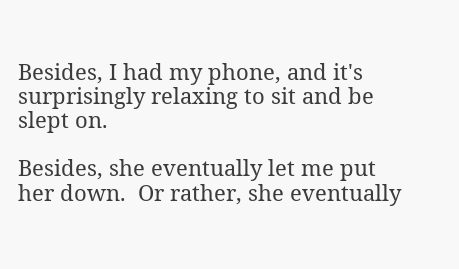Besides, I had my phone, and it's surprisingly relaxing to sit and be slept on.

Besides, she eventually let me put her down.  Or rather, she eventually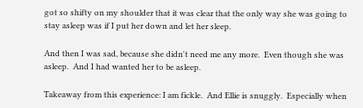got so shifty on my shoulder that it was clear that the only way she was going to stay asleep was if I put her down and let her sleep.

And then I was sad, because she didn't need me any more.  Even though she was asleep.  And I had wanted her to be asleep.

Takeaway from this experience: I am fickle.  And Ellie is snuggly.  Especially when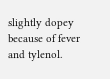slightly dopey because of fever and tylenol.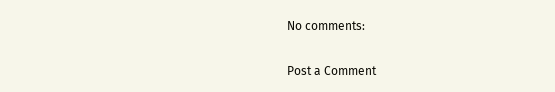No comments:

Post a Comment